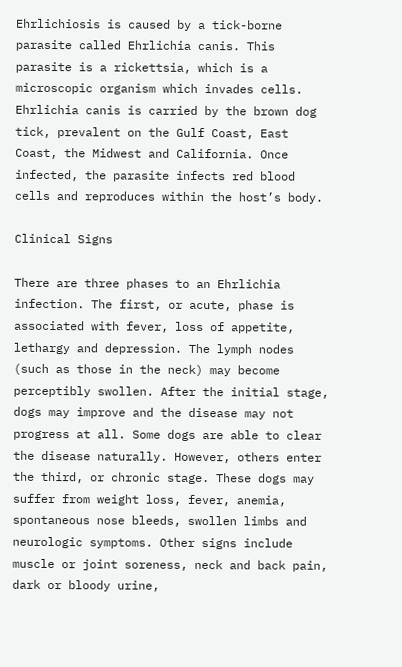Ehrlichiosis is caused by a tick-borne parasite called Ehrlichia canis. This parasite is a rickettsia, which is a microscopic organism which invades cells. Ehrlichia canis is carried by the brown dog tick, prevalent on the Gulf Coast, East Coast, the Midwest and California. Once infected, the parasite infects red blood cells and reproduces within the host’s body.

Clinical Signs

There are three phases to an Ehrlichia infection. The first, or acute, phase is associated with fever, loss of appetite, lethargy and depression. The lymph nodes (such as those in the neck) may become perceptibly swollen. After the initial stage, dogs may improve and the disease may not progress at all. Some dogs are able to clear the disease naturally. However, others enter the third, or chronic stage. These dogs may suffer from weight loss, fever, anemia, spontaneous nose bleeds, swollen limbs and neurologic symptoms. Other signs include muscle or joint soreness, neck and back pain, dark or bloody urine,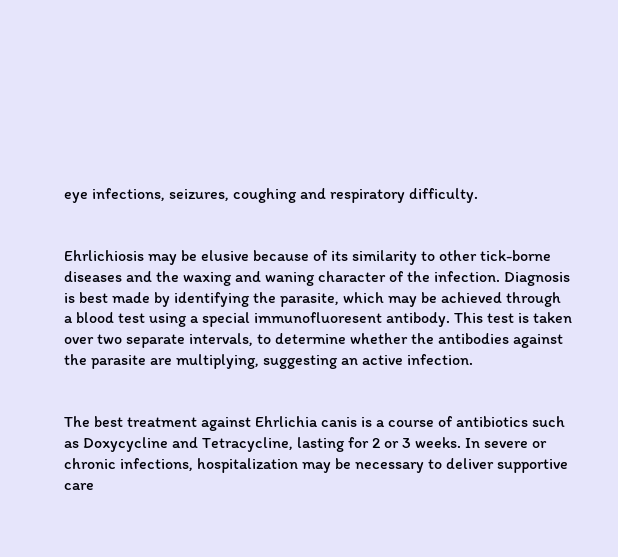eye infections, seizures, coughing and respiratory difficulty.


Ehrlichiosis may be elusive because of its similarity to other tick-borne diseases and the waxing and waning character of the infection. Diagnosis is best made by identifying the parasite, which may be achieved through a blood test using a special immunofluoresent antibody. This test is taken over two separate intervals, to determine whether the antibodies against the parasite are multiplying, suggesting an active infection.


The best treatment against Ehrlichia canis is a course of antibiotics such as Doxycycline and Tetracycline, lasting for 2 or 3 weeks. In severe or chronic infections, hospitalization may be necessary to deliver supportive care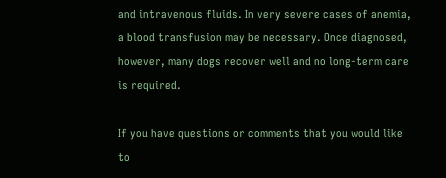and intravenous fluids. In very severe cases of anemia, a blood transfusion may be necessary. Once diagnosed, however, many dogs recover well and no long-term care is required.

If you have questions or comments that you would like to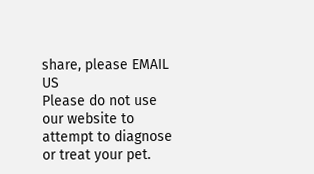share, please EMAIL US
Please do not use our website to attempt to diagnose or treat your pet.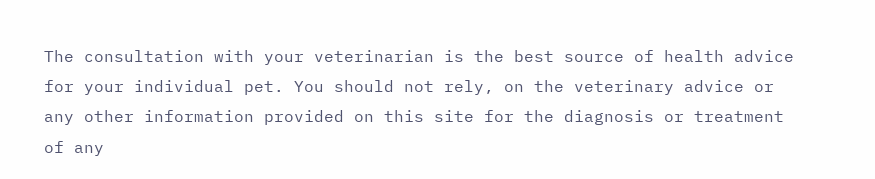The consultation with your veterinarian is the best source of health advice for your individual pet. You should not rely, on the veterinary advice or any other information provided on this site for the diagnosis or treatment of any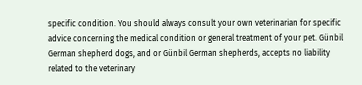specific condition. You should always consult your own veterinarian for specific advice concerning the medical condition or general treatment of your pet. Günbil German shepherd dogs, and or Günbil German shepherds, accepts no liability related to the veterinary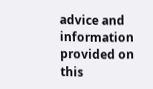advice and information provided on this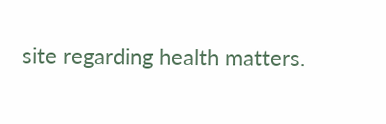site regarding health matters.